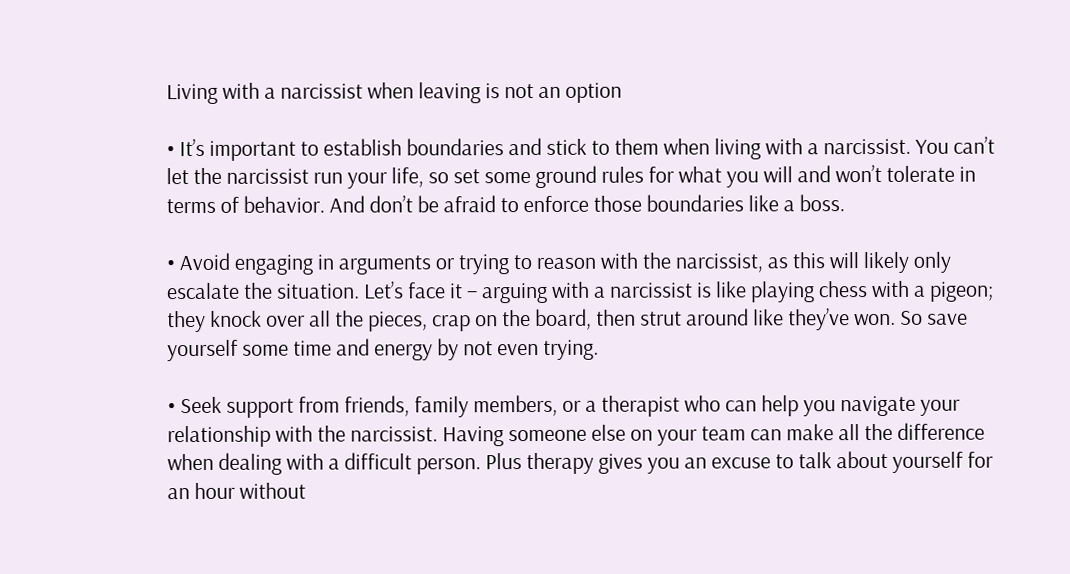Living with a narcissist when leaving is not an option

• It’s important to establish boundaries and stick to them when living with a narcissist. You can’t let the narcissist run your life, so set some ground rules for what you will and won’t tolerate in terms of behavior. And don’t be afraid to enforce those boundaries like a boss.

• Avoid engaging in arguments or trying to reason with the narcissist, as this will likely only escalate the situation. Let’s face it – arguing with a narcissist is like playing chess with a pigeon; they knock over all the pieces, crap on the board, then strut around like they’ve won. So save yourself some time and energy by not even trying.

• Seek support from friends, family members, or a therapist who can help you navigate your relationship with the narcissist. Having someone else on your team can make all the difference when dealing with a difficult person. Plus therapy gives you an excuse to talk about yourself for an hour without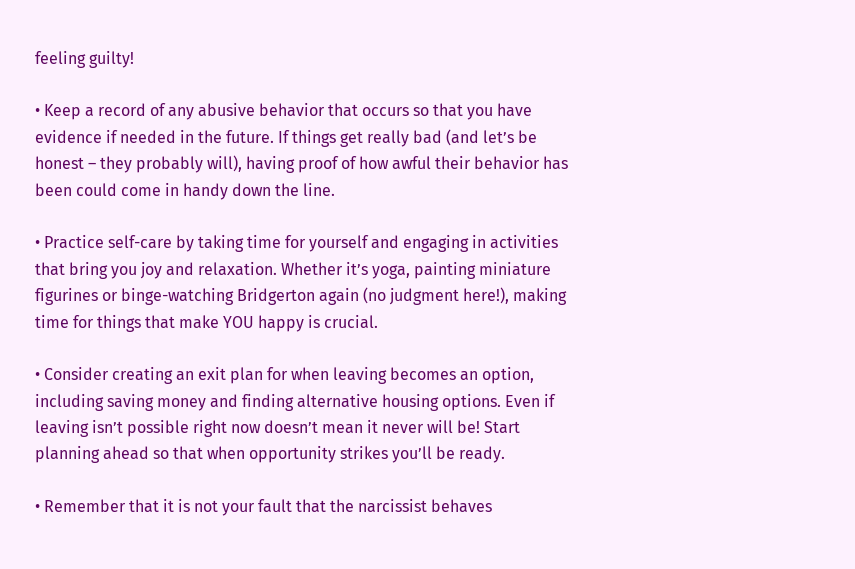feeling guilty!

• Keep a record of any abusive behavior that occurs so that you have evidence if needed in the future. If things get really bad (and let’s be honest – they probably will), having proof of how awful their behavior has been could come in handy down the line.

• Practice self-care by taking time for yourself and engaging in activities that bring you joy and relaxation. Whether it’s yoga, painting miniature figurines or binge-watching Bridgerton again (no judgment here!), making time for things that make YOU happy is crucial.

• Consider creating an exit plan for when leaving becomes an option, including saving money and finding alternative housing options. Even if leaving isn’t possible right now doesn’t mean it never will be! Start planning ahead so that when opportunity strikes you’ll be ready.

• Remember that it is not your fault that the narcissist behaves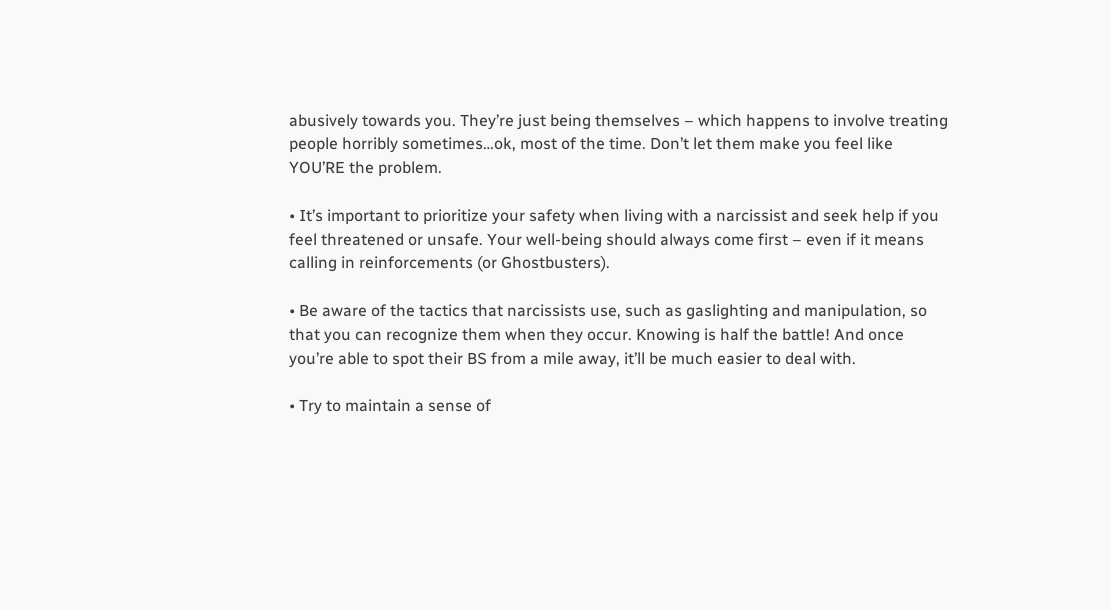abusively towards you. They’re just being themselves – which happens to involve treating people horribly sometimes…ok, most of the time. Don’t let them make you feel like YOU’RE the problem.

• It’s important to prioritize your safety when living with a narcissist and seek help if you feel threatened or unsafe. Your well-being should always come first – even if it means calling in reinforcements (or Ghostbusters).

• Be aware of the tactics that narcissists use, such as gaslighting and manipulation, so that you can recognize them when they occur. Knowing is half the battle! And once you’re able to spot their BS from a mile away, it’ll be much easier to deal with.

• Try to maintain a sense of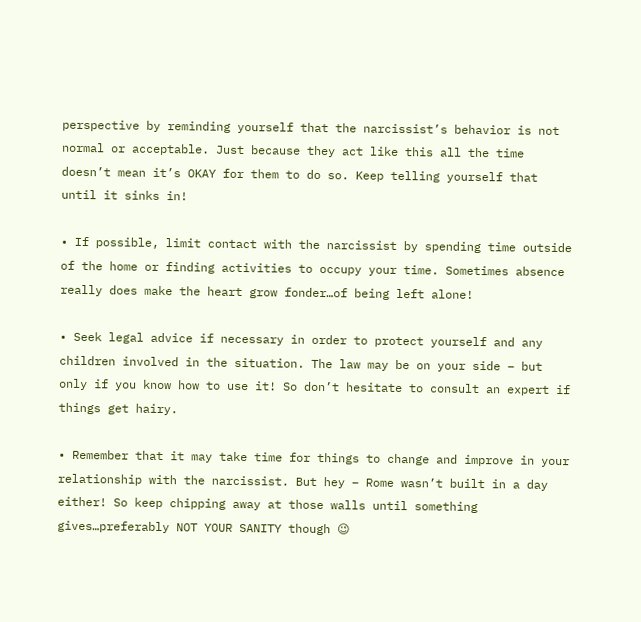perspective by reminding yourself that the narcissist’s behavior is not normal or acceptable. Just because they act like this all the time doesn’t mean it’s OKAY for them to do so. Keep telling yourself that until it sinks in!

• If possible, limit contact with the narcissist by spending time outside of the home or finding activities to occupy your time. Sometimes absence really does make the heart grow fonder…of being left alone!

• Seek legal advice if necessary in order to protect yourself and any children involved in the situation. The law may be on your side – but only if you know how to use it! So don’t hesitate to consult an expert if things get hairy.

• Remember that it may take time for things to change and improve in your relationship with the narcissist. But hey – Rome wasn’t built in a day either! So keep chipping away at those walls until something gives…preferably NOT YOUR SANITY though 😉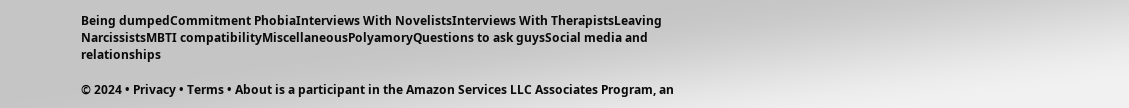Being dumpedCommitment PhobiaInterviews With NovelistsInterviews With TherapistsLeaving NarcissistsMBTI compatibilityMiscellaneousPolyamoryQuestions to ask guysSocial media and relationships

© 2024 • Privacy • Terms • About is a participant in the Amazon Services LLC Associates Program, an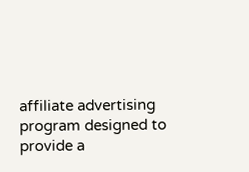affiliate advertising program designed to provide a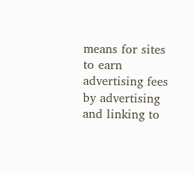means for sites to earn advertising fees by advertising and linking to